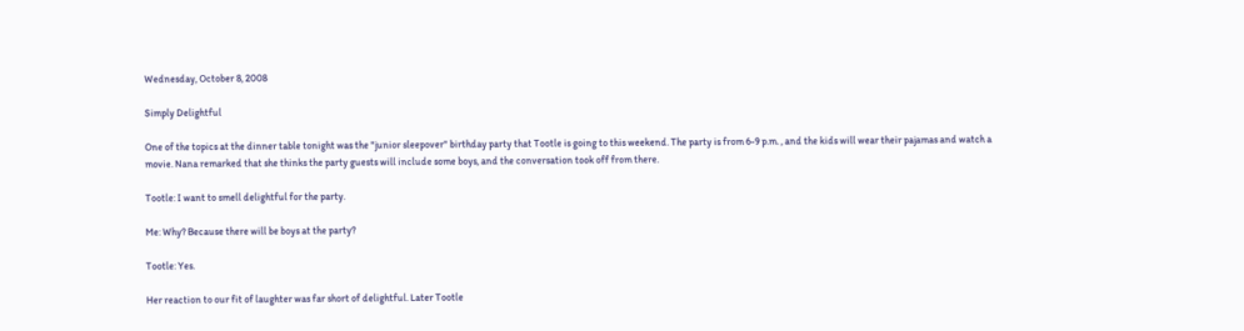Wednesday, October 8, 2008

Simply Delightful

One of the topics at the dinner table tonight was the "junior sleepover" birthday party that Tootle is going to this weekend. The party is from 6-9 p.m. , and the kids will wear their pajamas and watch a movie. Nana remarked that she thinks the party guests will include some boys, and the conversation took off from there.

Tootle: I want to smell delightful for the party.

Me: Why? Because there will be boys at the party?

Tootle: Yes.

Her reaction to our fit of laughter was far short of delightful. Later Tootle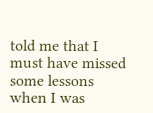told me that I must have missed some lessons when I was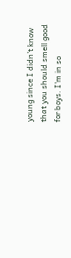young since I didn't know that you should smell good for boys. I'm in so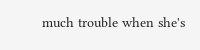much trouble when she's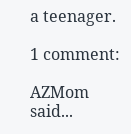a teenager.

1 comment:

AZMom said...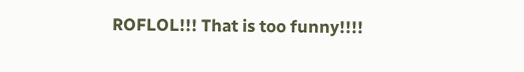ROFLOL!!! That is too funny!!!!